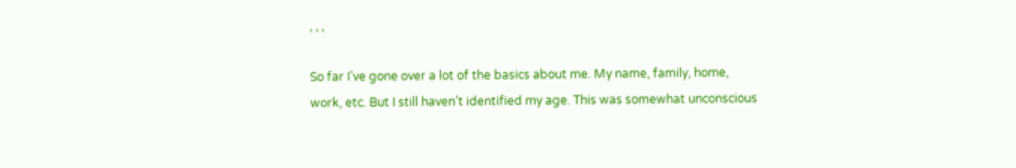, , ,

So far I’ve gone over a lot of the basics about me. My name, family, home, work, etc. But I still haven’t identified my age. This was somewhat unconscious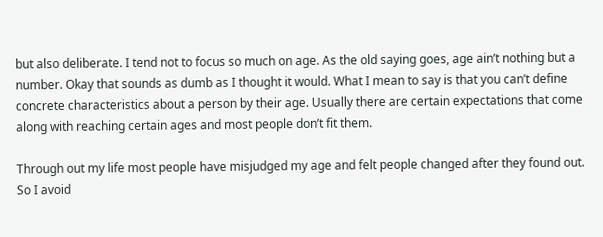but also deliberate. I tend not to focus so much on age. As the old saying goes, age ain’t nothing but a number. Okay that sounds as dumb as I thought it would. What I mean to say is that you can’t define concrete characteristics about a person by their age. Usually there are certain expectations that come along with reaching certain ages and most people don’t fit them.

Through out my life most people have misjudged my age and felt people changed after they found out. So I avoid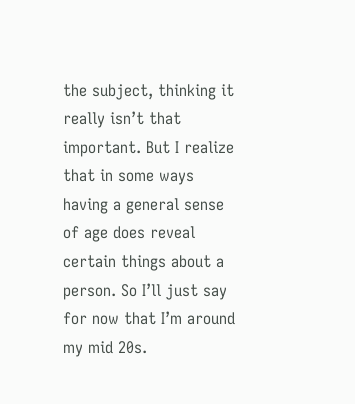the subject, thinking it really isn’t that important. But I realize that in some ways having a general sense of age does reveal certain things about a person. So I’ll just say for now that I’m around my mid 20s.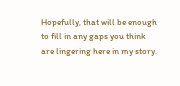Hopefully, that will be enough to fill in any gaps you think are lingering here in my story.